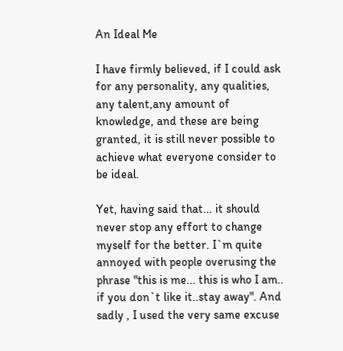An Ideal Me

I have firmly believed, if I could ask for any personality, any qualities, any talent,any amount of knowledge, and these are being granted, it is still never possible to achieve what everyone consider to be ideal.

Yet, having said that... it should never stop any effort to change myself for the better. I`m quite annoyed with people overusing the phrase "this is me... this is who I am.. if you don`t like it..stay away". And sadly , I used the very same excuse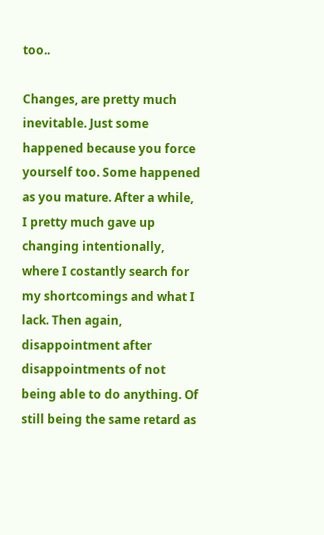too..

Changes, are pretty much inevitable. Just some happened because you force yourself too. Some happened as you mature. After a while, I pretty much gave up changing intentionally, where I costantly search for my shortcomings and what I lack. Then again, disappointment after disappointments of not being able to do anything. Of still being the same retard as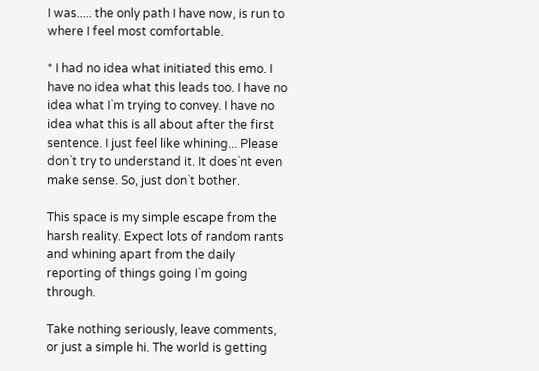I was..... the only path I have now, is run to where I feel most comfortable.

* I had no idea what initiated this emo. I have no idea what this leads too. I have no idea what I`m trying to convey. I have no idea what this is all about after the first sentence. I just feel like whining... Please don`t try to understand it. It does`nt even make sense. So, just don`t bother.

This space is my simple escape from the harsh reality. Expect lots of random rants and whining apart from the daily reporting of things going I`m going through.

Take nothing seriously, leave comments, or just a simple hi. The world is getting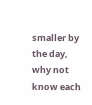smaller by the day, why not know each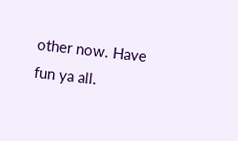other now. Have fun ya all.